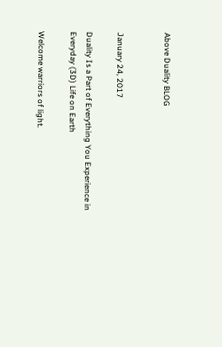Above Duality BLOG


January 24, 2017

Duality Is a Part of Everything You Experience in Everyday (3D) Life on Earth

Welcome warriors of light.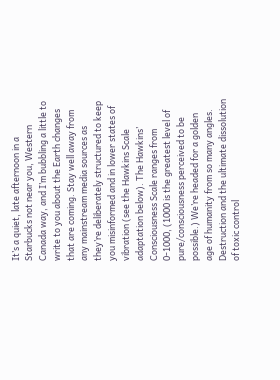It’s a quiet, late afternoon in a Starbucks not near you, Western Canada way, and I’m bubbling a little to write to you about the Earth changes that are coming. Stay well away from any mainstream media sources as they’re deliberately structured to keep you misinformed and in lower states of vibration (see the Hawkins Scale adaptation below). The Hawkins’ Consciousness Scale ranges from 0-1000, (1000 is the greatest level of pure/consciousness perceived to be possible.) We’re headed for a golden age of humanity from so many angles. Destruction and the ultimate dissolution of toxic control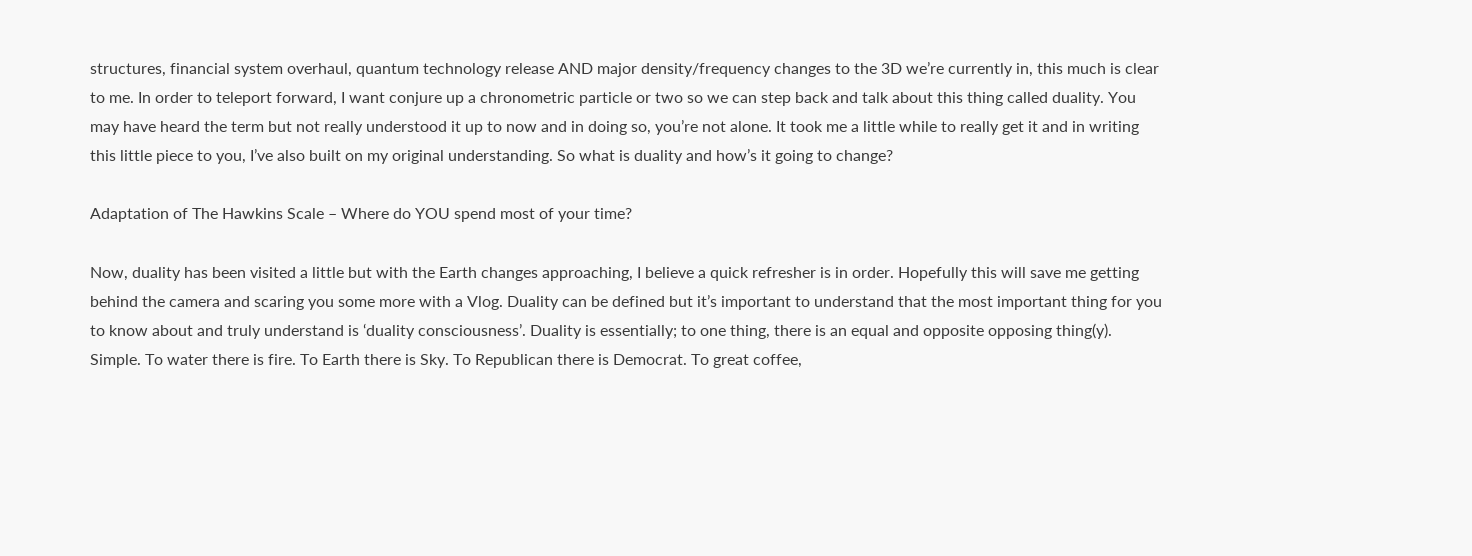structures, financial system overhaul, quantum technology release AND major density/frequency changes to the 3D we’re currently in, this much is clear to me. In order to teleport forward, I want conjure up a chronometric particle or two so we can step back and talk about this thing called duality. You may have heard the term but not really understood it up to now and in doing so, you’re not alone. It took me a little while to really get it and in writing this little piece to you, I’ve also built on my original understanding. So what is duality and how’s it going to change?

Adaptation of The Hawkins Scale – Where do YOU spend most of your time?

Now, duality has been visited a little but with the Earth changes approaching, I believe a quick refresher is in order. Hopefully this will save me getting behind the camera and scaring you some more with a Vlog. Duality can be defined but it’s important to understand that the most important thing for you to know about and truly understand is ‘duality consciousness’. Duality is essentially; to one thing, there is an equal and opposite opposing thing(y). Simple. To water there is fire. To Earth there is Sky. To Republican there is Democrat. To great coffee,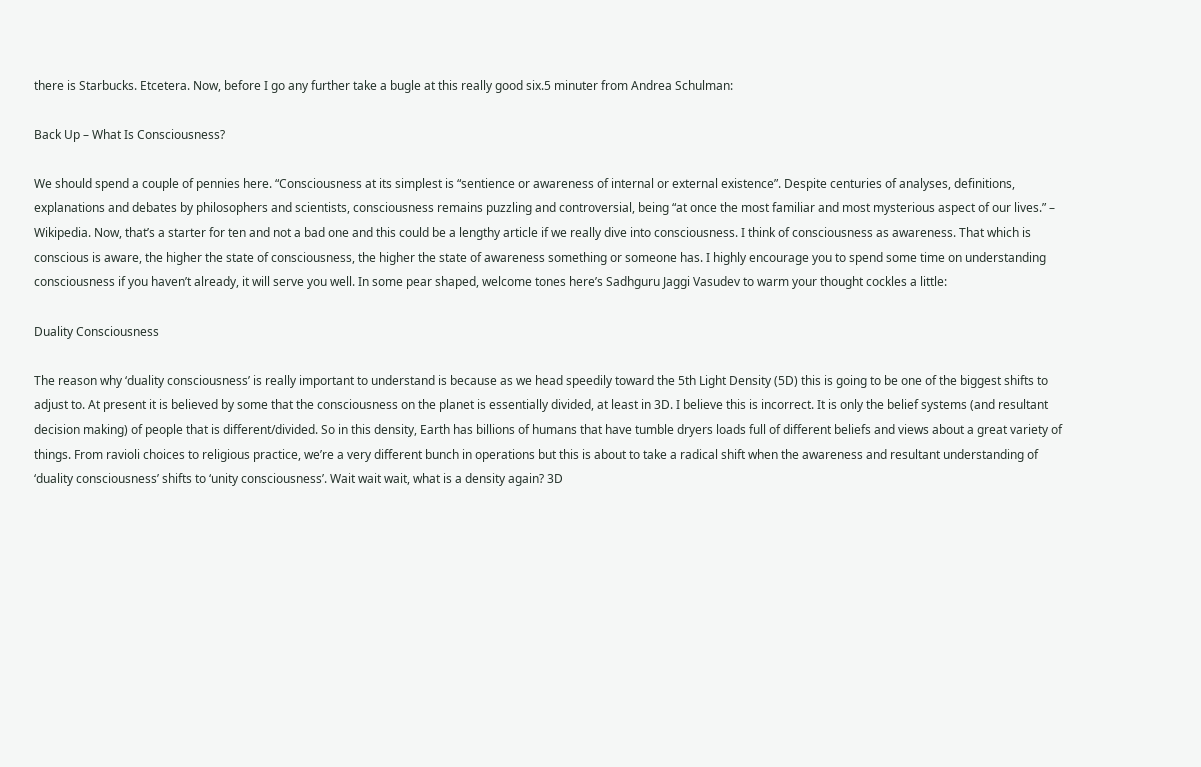there is Starbucks. Etcetera. Now, before I go any further take a bugle at this really good six.5 minuter from Andrea Schulman:

Back Up – What Is Consciousness?

We should spend a couple of pennies here. “Consciousness at its simplest is “sentience or awareness of internal or external existence”. Despite centuries of analyses, definitions, explanations and debates by philosophers and scientists, consciousness remains puzzling and controversial, being “at once the most familiar and most mysterious aspect of our lives.” – Wikipedia. Now, that’s a starter for ten and not a bad one and this could be a lengthy article if we really dive into consciousness. I think of consciousness as awareness. That which is conscious is aware, the higher the state of consciousness, the higher the state of awareness something or someone has. I highly encourage you to spend some time on understanding consciousness if you haven’t already, it will serve you well. In some pear shaped, welcome tones here’s Sadhguru Jaggi Vasudev to warm your thought cockles a little:

Duality Consciousness

The reason why ‘duality consciousness’ is really important to understand is because as we head speedily toward the 5th Light Density (5D) this is going to be one of the biggest shifts to adjust to. At present it is believed by some that the consciousness on the planet is essentially divided, at least in 3D. I believe this is incorrect. It is only the belief systems (and resultant decision making) of people that is different/divided. So in this density, Earth has billions of humans that have tumble dryers loads full of different beliefs and views about a great variety of things. From ravioli choices to religious practice, we’re a very different bunch in operations but this is about to take a radical shift when the awareness and resultant understanding of ‘duality consciousness’ shifts to ‘unity consciousness’. Wait wait wait, what is a density again? 3D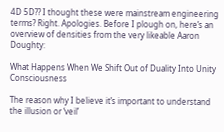4D 5D?? I thought these were mainstream engineering terms? Right. Apologies. Before I plough on, here’s an overview of densities from the very likeable Aaron Doughty:

What Happens When We Shift Out of Duality Into Unity Consciousness

The reason why I believe it’s important to understand the illusion or ‘veil’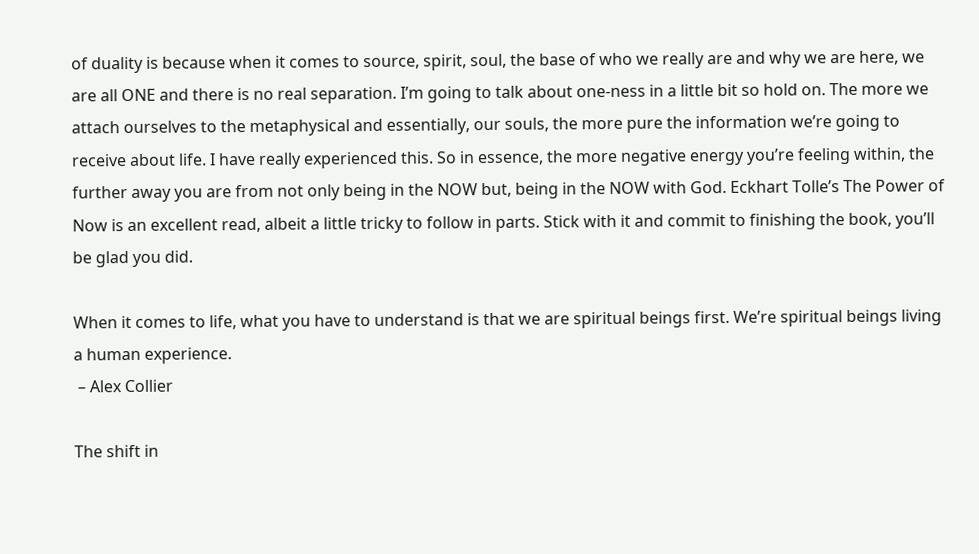of duality is because when it comes to source, spirit, soul, the base of who we really are and why we are here, we are all ONE and there is no real separation. I’m going to talk about one-ness in a little bit so hold on. The more we attach ourselves to the metaphysical and essentially, our souls, the more pure the information we’re going to receive about life. I have really experienced this. So in essence, the more negative energy you’re feeling within, the further away you are from not only being in the NOW but, being in the NOW with God. Eckhart Tolle’s The Power of Now is an excellent read, albeit a little tricky to follow in parts. Stick with it and commit to finishing the book, you’ll be glad you did.

When it comes to life, what you have to understand is that we are spiritual beings first. We’re spiritual beings living a human experience.
 – Alex Collier

The shift in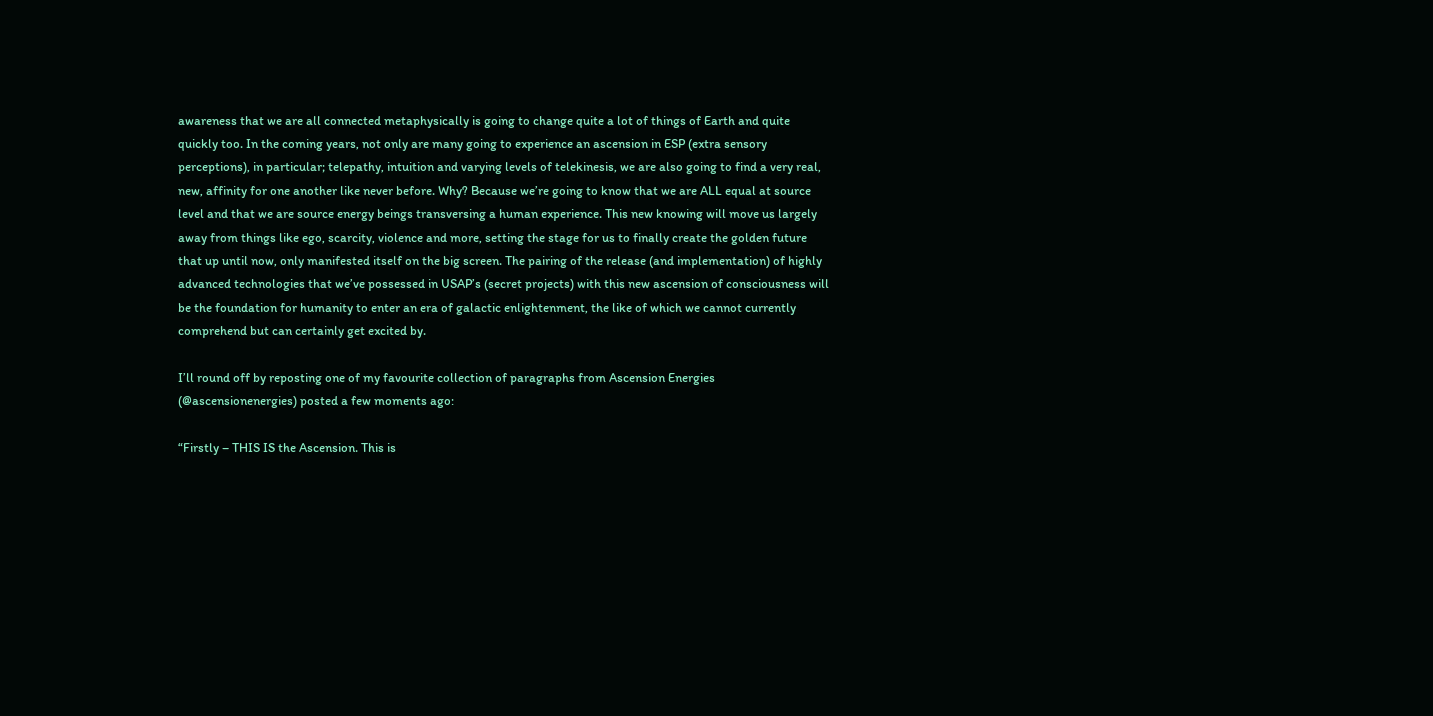awareness that we are all connected metaphysically is going to change quite a lot of things of Earth and quite quickly too. In the coming years, not only are many going to experience an ascension in ESP (extra sensory perceptions), in particular; telepathy, intuition and varying levels of telekinesis, we are also going to find a very real, new, affinity for one another like never before. Why? Because we’re going to know that we are ALL equal at source level and that we are source energy beings transversing a human experience. This new knowing will move us largely away from things like ego, scarcity, violence and more, setting the stage for us to finally create the golden future that up until now, only manifested itself on the big screen. The pairing of the release (and implementation) of highly advanced technologies that we’ve possessed in USAP’s (secret projects) with this new ascension of consciousness will be the foundation for humanity to enter an era of galactic enlightenment, the like of which we cannot currently comprehend but can certainly get excited by.

I’ll round off by reposting one of my favourite collection of paragraphs from Ascension Energies (@ascensionenergies) posted a few moments ago:

“Firstly – THIS IS the Ascension. This is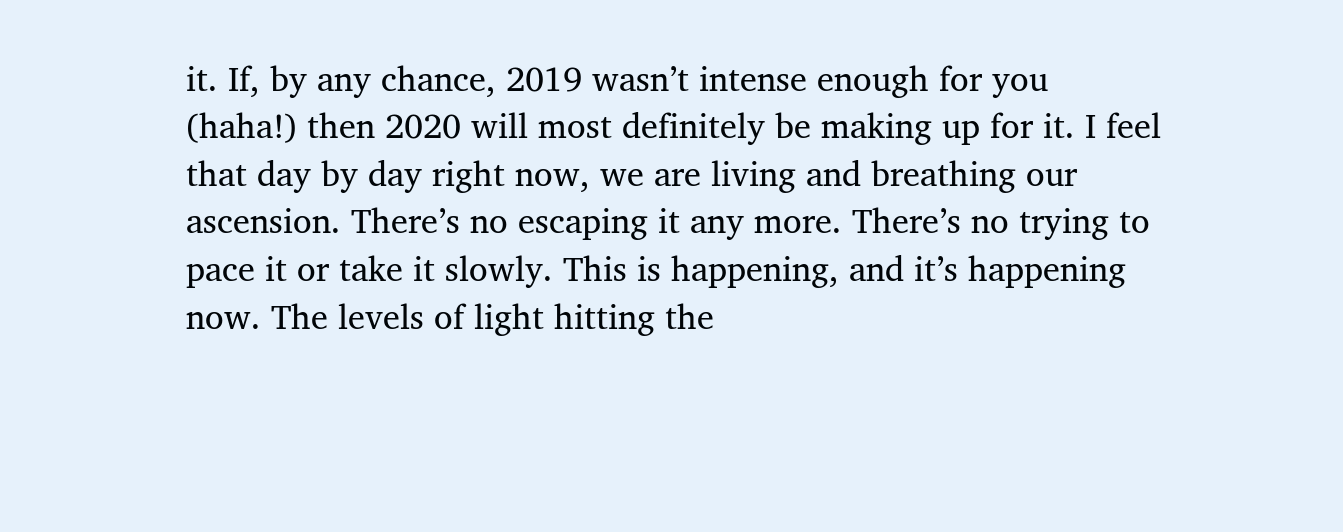it. If, by any chance, 2019 wasn’t intense enough for you
(haha!) then 2020 will most definitely be making up for it. I feel that day by day right now, we are living and breathing our ascension. There’s no escaping it any more. There’s no trying to pace it or take it slowly. This is happening, and it’s happening now. The levels of light hitting the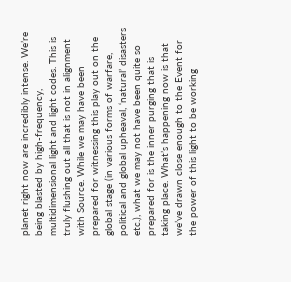planet right now are incredibly intense. We’re being blasted by high-frequency, multidimensional light and light codes. This is truly flushing out all that is not in alignment with Source. While we may have been prepared for witnessing this play out on the global stage (in various forms of warfare, political and global upheaval, ‘natural’ disasters etc.), what we may not have been quite so prepared for is the inner purging that is taking place. What’s happening now is that we’ve drawn close enough to the Event for the power of this light to be working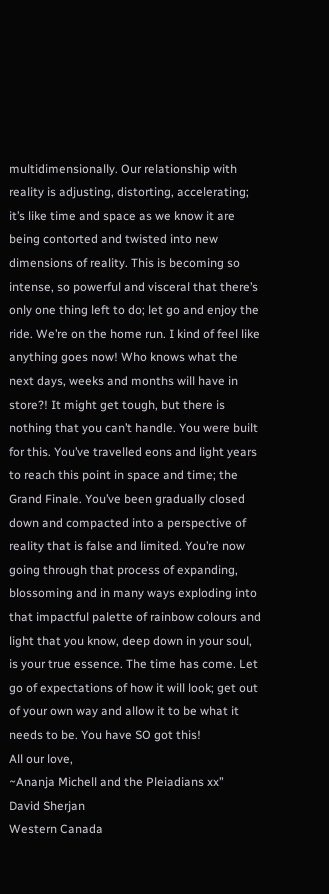multidimensionally. Our relationship with reality is adjusting, distorting, accelerating; it’s like time and space as we know it are being contorted and twisted into new dimensions of reality. This is becoming so intense, so powerful and visceral that there’s only one thing left to do; let go and enjoy the ride. We’re on the home run. I kind of feel like anything goes now! Who knows what the next days, weeks and months will have in store?! It might get tough, but there is nothing that you can’t handle. You were built for this. You’ve travelled eons and light years to reach this point in space and time; the Grand Finale. You’ve been gradually closed down and compacted into a perspective of reality that is false and limited. You’re now going through that process of expanding, blossoming and in many ways exploding into that impactful palette of rainbow colours and light that you know, deep down in your soul, is your true essence. The time has come. Let go of expectations of how it will look; get out of your own way and allow it to be what it needs to be. You have SO got this!
All our love,
~Ananja Michell and the Pleiadians xx”
David Sherjan
Western Canada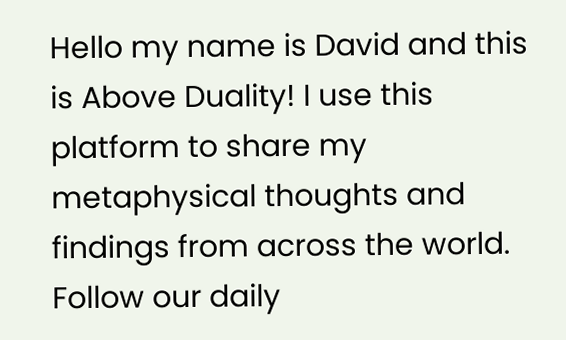Hello my name is David and this is Above Duality! I use this platform to share my metaphysical thoughts and findings from across the world. Follow our daily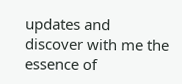updates and discover with me the essence of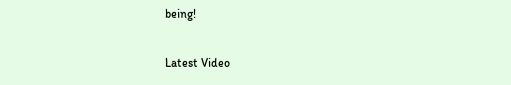being!

Latest Video